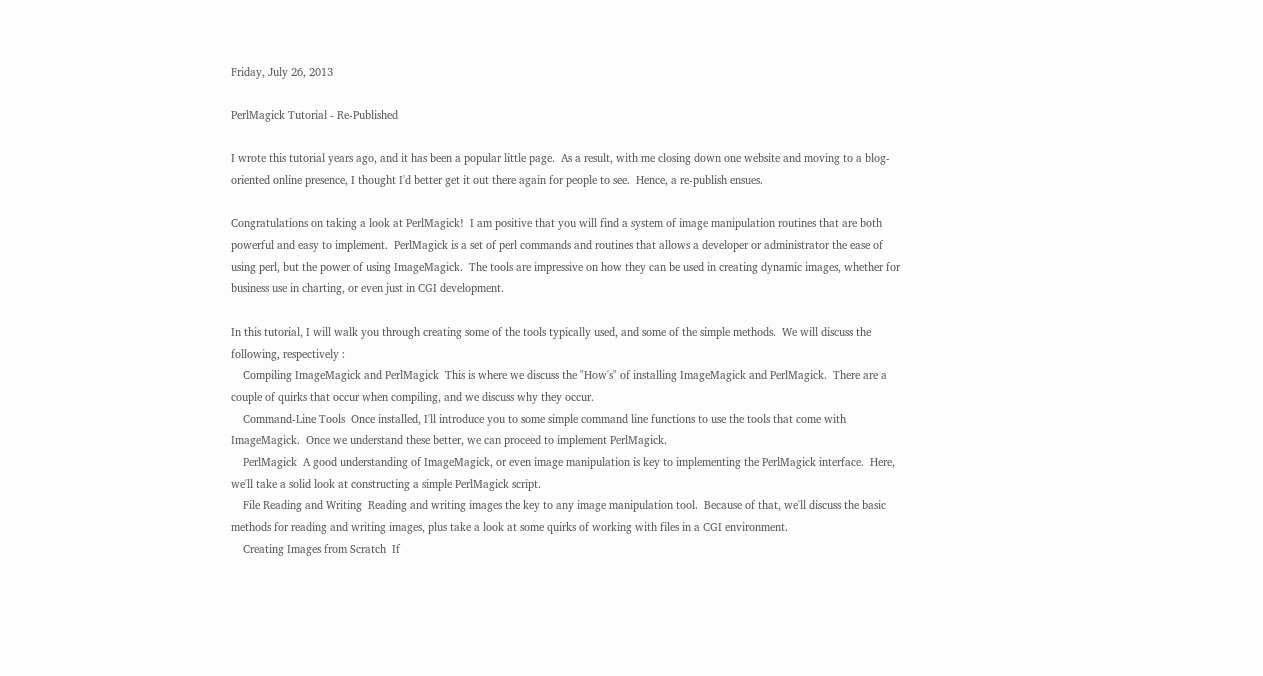Friday, July 26, 2013

PerlMagick Tutorial - Re-Published

I wrote this tutorial years ago, and it has been a popular little page.  As a result, with me closing down one website and moving to a blog-oriented online presence, I thought I'd better get it out there again for people to see.  Hence, a re-publish ensues.

Congratulations on taking a look at PerlMagick!  I am positive that you will find a system of image manipulation routines that are both powerful and easy to implement.  PerlMagick is a set of perl commands and routines that allows a developer or administrator the ease of using perl, but the power of using ImageMagick.  The tools are impressive on how they can be used in creating dynamic images, whether for business use in charting, or even just in CGI development.

In this tutorial, I will walk you through creating some of the tools typically used, and some of the simple methods.  We will discuss the following, respectively :
    Compiling ImageMagick and PerlMagick  This is where we discuss the "How's" of installing ImageMagick and PerlMagick.  There are a couple of quirks that occur when compiling, and we discuss why they occur.
    Command-Line Tools  Once installed, I'll introduce you to some simple command line functions to use the tools that come with ImageMagick.  Once we understand these better, we can proceed to implement PerlMagick.
    PerlMagick  A good understanding of ImageMagick, or even image manipulation is key to implementing the PerlMagick interface.  Here, we'll take a solid look at constructing a simple PerlMagick script.
    File Reading and Writing  Reading and writing images the key to any image manipulation tool.  Because of that, we'll discuss the basic methods for reading and writing images, plus take a look at some quirks of working with files in a CGI environment.
    Creating Images from Scratch  If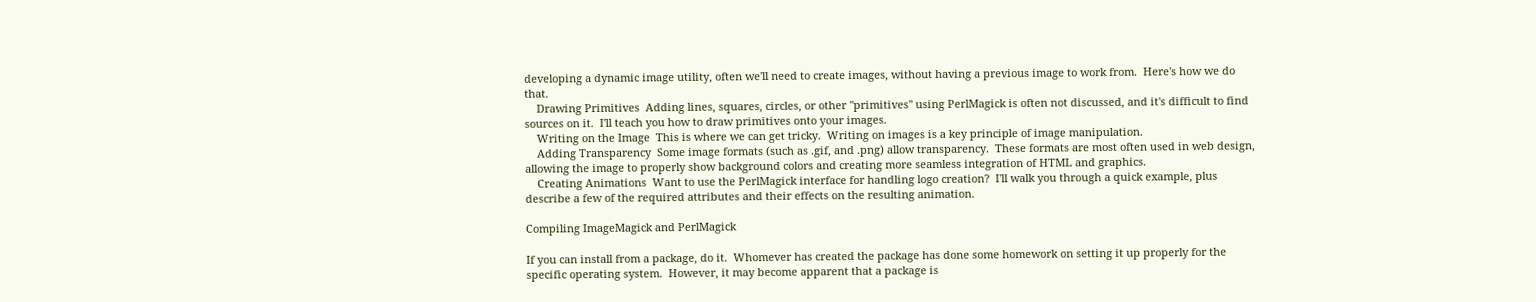developing a dynamic image utility, often we'll need to create images, without having a previous image to work from.  Here's how we do that.
    Drawing Primitives  Adding lines, squares, circles, or other "primitives" using PerlMagick is often not discussed, and it's difficult to find sources on it.  I'll teach you how to draw primitives onto your images.
    Writing on the Image  This is where we can get tricky.  Writing on images is a key principle of image manipulation.
    Adding Transparency  Some image formats (such as .gif, and .png) allow transparency.  These formats are most often used in web design, allowing the image to properly show background colors and creating more seamless integration of HTML and graphics.
    Creating Animations  Want to use the PerlMagick interface for handling logo creation?  I'll walk you through a quick example, plus describe a few of the required attributes and their effects on the resulting animation.

Compiling ImageMagick and PerlMagick

If you can install from a package, do it.  Whomever has created the package has done some homework on setting it up properly for the specific operating system.  However, it may become apparent that a package is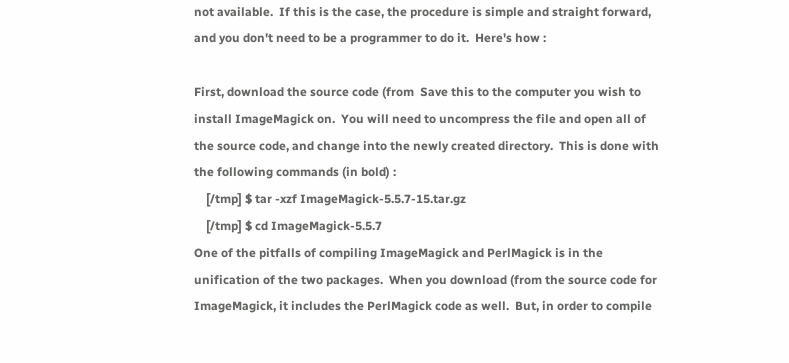not available.  If this is the case, the procedure is simple and straight forward, and you don't need to be a programmer to do it.  Here's how :

First, download the source code (from  Save this to the computer you wish to install ImageMagick on.  You will need to uncompress the file and open all of the source code, and change into the newly created directory.  This is done with the following commands (in bold) :
    [/tmp] $ tar -xzf ImageMagick-5.5.7-15.tar.gz
    [/tmp] $ cd ImageMagick-5.5.7
One of the pitfalls of compiling ImageMagick and PerlMagick is in the unification of the two packages.  When you download (from the source code for ImageMagick, it includes the PerlMagick code as well.  But, in order to compile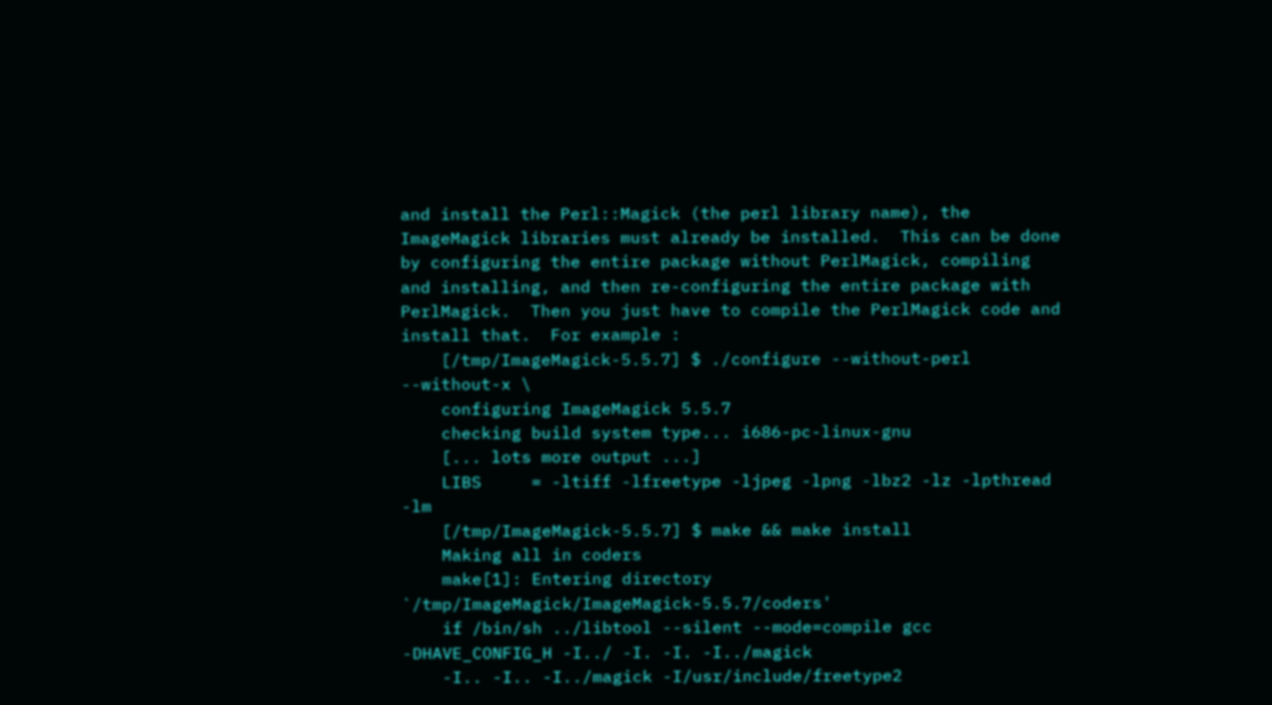and install the Perl::Magick (the perl library name), the ImageMagick libraries must already be installed.  This can be done by configuring the entire package without PerlMagick, compiling and installing, and then re-configuring the entire package with PerlMagick.  Then you just have to compile the PerlMagick code and install that.  For example :
    [/tmp/ImageMagick-5.5.7] $ ./configure --without-perl --without-x \
    configuring ImageMagick 5.5.7
    checking build system type... i686-pc-linux-gnu
    [... lots more output ...]
    LIBS     = -ltiff -lfreetype -ljpeg -lpng -lbz2 -lz -lpthread -lm
    [/tmp/ImageMagick-5.5.7] $ make && make install
    Making all in coders
    make[1]: Entering directory `/tmp/ImageMagick/ImageMagick-5.5.7/coders'
    if /bin/sh ../libtool --silent --mode=compile gcc -DHAVE_CONFIG_H -I../ -I. -I. -I../magick
    -I.. -I.. -I../magick -I/usr/include/freetype2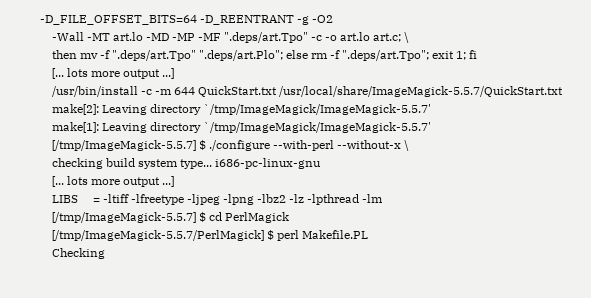-D_FILE_OFFSET_BITS=64 -D_REENTRANT -g -O2
    -Wall -MT art.lo -MD -MP -MF ".deps/art.Tpo" -c -o art.lo art.c; \
    then mv -f ".deps/art.Tpo" ".deps/art.Plo"; else rm -f ".deps/art.Tpo"; exit 1; fi
    [... lots more output ...]
    /usr/bin/install -c -m 644 QuickStart.txt /usr/local/share/ImageMagick-5.5.7/QuickStart.txt
    make[2]: Leaving directory `/tmp/ImageMagick/ImageMagick-5.5.7'
    make[1]: Leaving directory `/tmp/ImageMagick/ImageMagick-5.5.7'
    [/tmp/ImageMagick-5.5.7] $ ./configure --with-perl --without-x \
    checking build system type... i686-pc-linux-gnu
    [... lots more output ...]
    LIBS     = -ltiff -lfreetype -ljpeg -lpng -lbz2 -lz -lpthread -lm
    [/tmp/ImageMagick-5.5.7] $ cd PerlMagick
    [/tmp/ImageMagick-5.5.7/PerlMagick] $ perl Makefile.PL
    Checking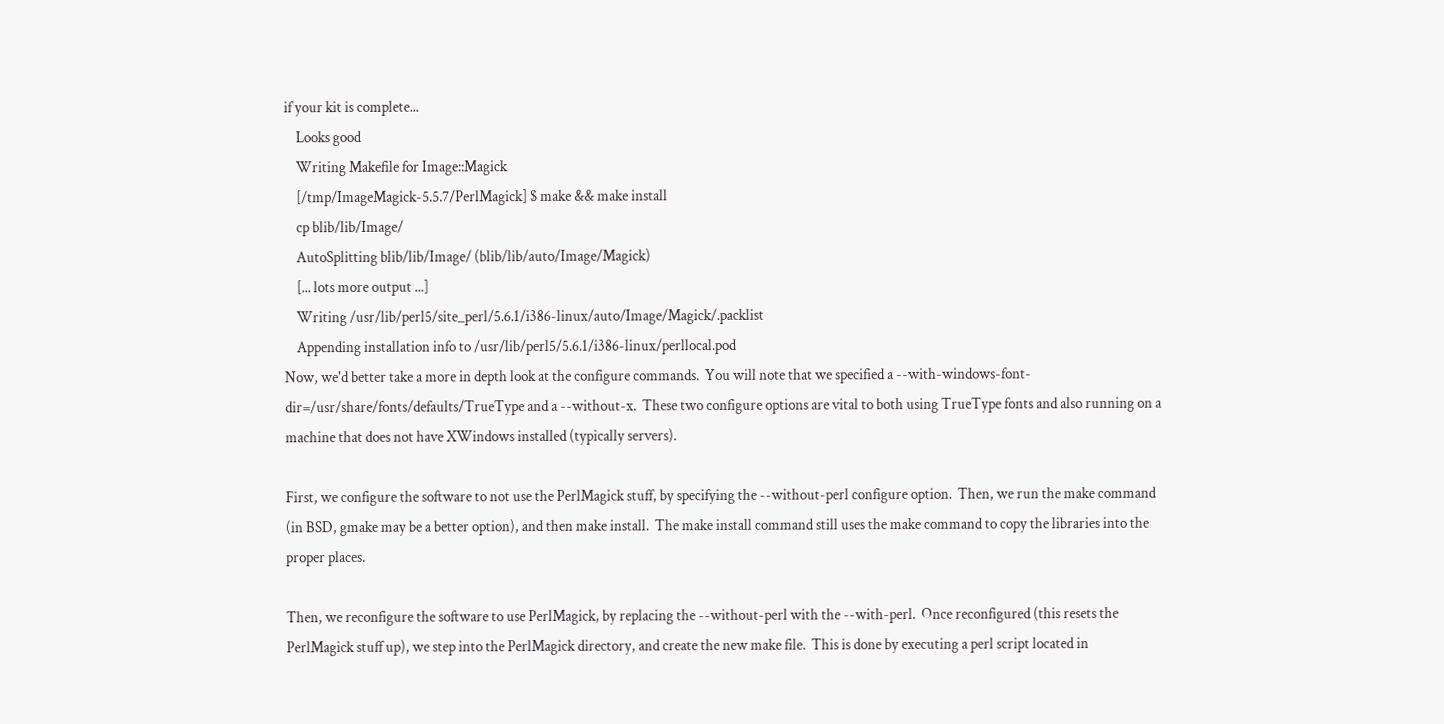if your kit is complete...
    Looks good
    Writing Makefile for Image::Magick
    [/tmp/ImageMagick-5.5.7/PerlMagick] $ make && make install
    cp blib/lib/Image/
    AutoSplitting blib/lib/Image/ (blib/lib/auto/Image/Magick)
    [... lots more output ...]
    Writing /usr/lib/perl5/site_perl/5.6.1/i386-linux/auto/Image/Magick/.packlist
    Appending installation info to /usr/lib/perl5/5.6.1/i386-linux/perllocal.pod
Now, we'd better take a more in depth look at the configure commands.  You will note that we specified a --with-windows-font-dir=/usr/share/fonts/defaults/TrueType and a --without-x.  These two configure options are vital to both using TrueType fonts and also running on a machine that does not have XWindows installed (typically servers).

First, we configure the software to not use the PerlMagick stuff, by specifying the --without-perl configure option.  Then, we run the make command (in BSD, gmake may be a better option), and then make install.  The make install command still uses the make command to copy the libraries into the proper places.

Then, we reconfigure the software to use PerlMagick, by replacing the --without-perl with the --with-perl.  Once reconfigured (this resets the PerlMagick stuff up), we step into the PerlMagick directory, and create the new make file.  This is done by executing a perl script located in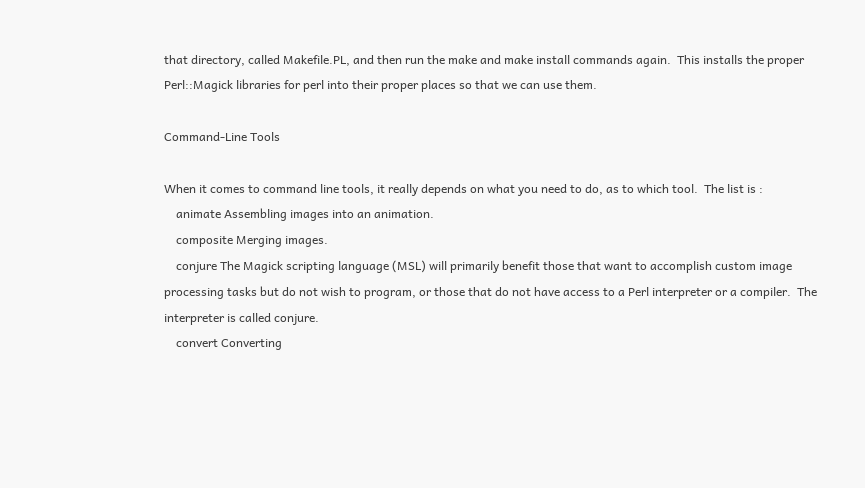that directory, called Makefile.PL, and then run the make and make install commands again.  This installs the proper Perl::Magick libraries for perl into their proper places so that we can use them.

Command-Line Tools

When it comes to command line tools, it really depends on what you need to do, as to which tool.  The list is :
    animate Assembling images into an animation.
    composite Merging images.
    conjure The Magick scripting language (MSL) will primarily benefit those that want to accomplish custom image processing tasks but do not wish to program, or those that do not have access to a Perl interpreter or a compiler.  The interpreter is called conjure.
    convert Converting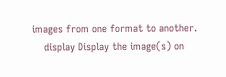images from one format to another.
    display Display the image(s) on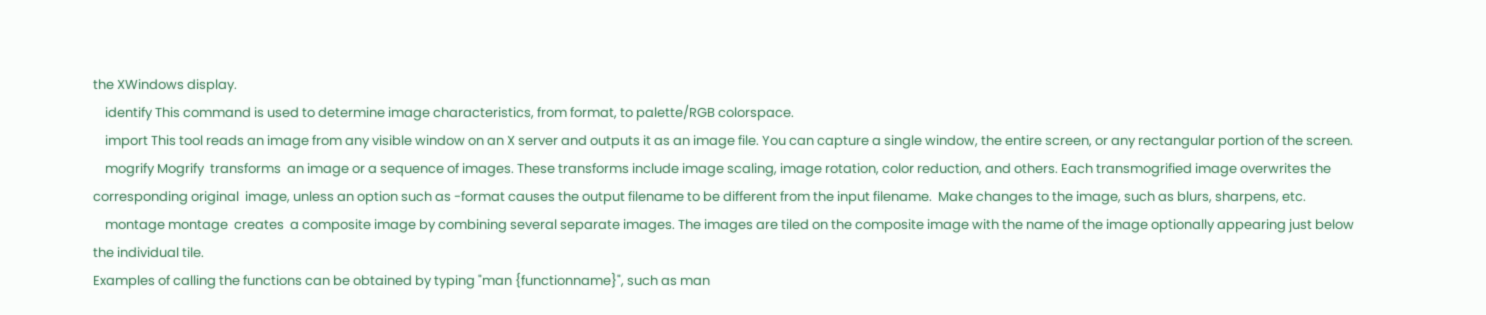the XWindows display.
    identify This command is used to determine image characteristics, from format, to palette/RGB colorspace.
    import This tool reads an image from any visible window on an X server and outputs it as an image file. You can capture a single window, the entire screen, or any rectangular portion of the screen.
    mogrify Mogrify  transforms  an image or a sequence of images. These transforms include image scaling, image rotation, color reduction, and others. Each transmogrified image overwrites the corresponding original  image, unless an option such as -format causes the output filename to be different from the input filename.  Make changes to the image, such as blurs, sharpens, etc.
    montage montage  creates  a composite image by combining several separate images. The images are tiled on the composite image with the name of the image optionally appearing just below the individual tile.
Examples of calling the functions can be obtained by typing "man {functionname}", such as man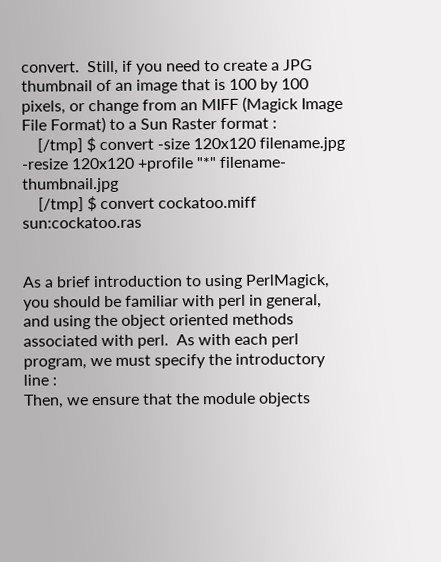convert.  Still, if you need to create a JPG thumbnail of an image that is 100 by 100 pixels, or change from an MIFF (Magick Image File Format) to a Sun Raster format :
    [/tmp] $ convert -size 120x120 filename.jpg -resize 120x120 +profile "*" filename-thumbnail.jpg
    [/tmp] $ convert cockatoo.miff sun:cockatoo.ras


As a brief introduction to using PerlMagick, you should be familiar with perl in general, and using the object oriented methods associated with perl.  As with each perl program, we must specify the introductory line :
Then, we ensure that the module objects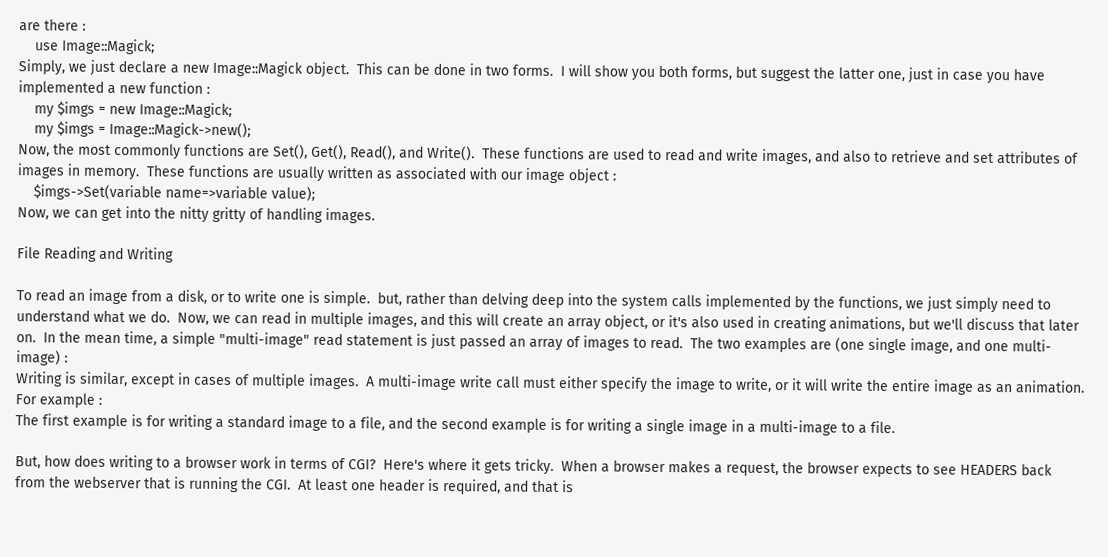are there :
    use Image::Magick;
Simply, we just declare a new Image::Magick object.  This can be done in two forms.  I will show you both forms, but suggest the latter one, just in case you have implemented a new function :
    my $imgs = new Image::Magick;
    my $imgs = Image::Magick->new();
Now, the most commonly functions are Set(), Get(), Read(), and Write().  These functions are used to read and write images, and also to retrieve and set attributes of images in memory.  These functions are usually written as associated with our image object :
    $imgs->Set(variable name=>variable value);
Now, we can get into the nitty gritty of handling images.

File Reading and Writing

To read an image from a disk, or to write one is simple.  but, rather than delving deep into the system calls implemented by the functions, we just simply need to understand what we do.  Now, we can read in multiple images, and this will create an array object, or it's also used in creating animations, but we'll discuss that later on.  In the mean time, a simple "multi-image" read statement is just passed an array of images to read.  The two examples are (one single image, and one multi-image) :
Writing is similar, except in cases of multiple images.  A multi-image write call must either specify the image to write, or it will write the entire image as an animation.  For example :
The first example is for writing a standard image to a file, and the second example is for writing a single image in a multi-image to a file.

But, how does writing to a browser work in terms of CGI?  Here's where it gets tricky.  When a browser makes a request, the browser expects to see HEADERS back from the webserver that is running the CGI.  At least one header is required, and that is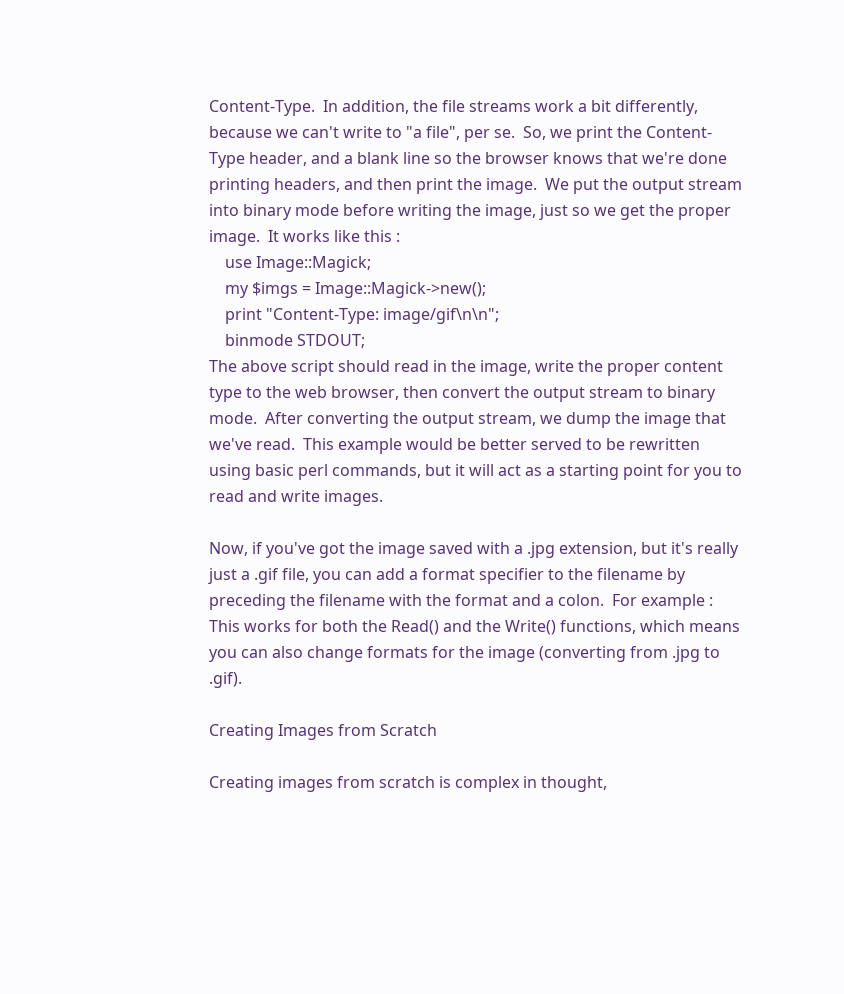Content-Type.  In addition, the file streams work a bit differently, because we can't write to "a file", per se.  So, we print the Content-Type header, and a blank line so the browser knows that we're done printing headers, and then print the image.  We put the output stream into binary mode before writing the image, just so we get the proper image.  It works like this :
    use Image::Magick;
    my $imgs = Image::Magick->new();
    print "Content-Type: image/gif\n\n";
    binmode STDOUT;
The above script should read in the image, write the proper content type to the web browser, then convert the output stream to binary mode.  After converting the output stream, we dump the image that we've read.  This example would be better served to be rewritten using basic perl commands, but it will act as a starting point for you to read and write images.

Now, if you've got the image saved with a .jpg extension, but it's really just a .gif file, you can add a format specifier to the filename by preceding the filename with the format and a colon.  For example :
This works for both the Read() and the Write() functions, which means you can also change formats for the image (converting from .jpg to .gif).

Creating Images from Scratch

Creating images from scratch is complex in thought,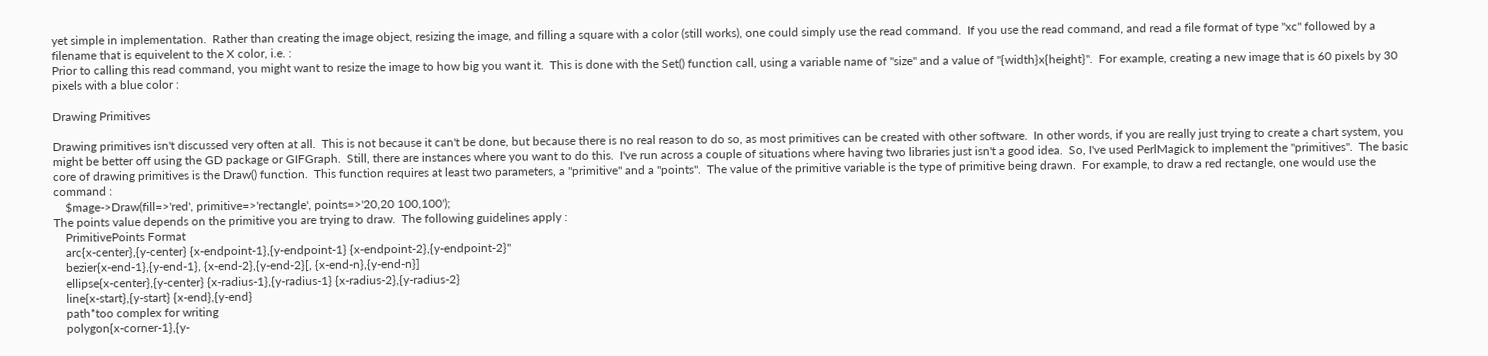yet simple in implementation.  Rather than creating the image object, resizing the image, and filling a square with a color (still works), one could simply use the read command.  If you use the read command, and read a file format of type "xc" followed by a filename that is equivelent to the X color, i.e. :
Prior to calling this read command, you might want to resize the image to how big you want it.  This is done with the Set() function call, using a variable name of "size" and a value of "{width}x{height}".  For example, creating a new image that is 60 pixels by 30 pixels with a blue color :

Drawing Primitives

Drawing primitives isn't discussed very often at all.  This is not because it can't be done, but because there is no real reason to do so, as most primitives can be created with other software.  In other words, if you are really just trying to create a chart system, you might be better off using the GD package or GIFGraph.  Still, there are instances where you want to do this.  I've run across a couple of situations where having two libraries just isn't a good idea.  So, I've used PerlMagick to implement the "primitives".  The basic core of drawing primitives is the Draw() function.  This function requires at least two parameters, a "primitive" and a "points".  The value of the primitive variable is the type of primitive being drawn.  For example, to draw a red rectangle, one would use the command :
    $mage->Draw(fill=>'red', primitive=>'rectangle', points=>'20,20 100,100');
The points value depends on the primitive you are trying to draw.  The following guidelines apply :
    PrimitivePoints Format
    arc{x-center},{y-center} {x-endpoint-1},{y-endpoint-1} {x-endpoint-2},{y-endpoint-2}"
    bezier{x-end-1},{y-end-1}, {x-end-2},{y-end-2}[, {x-end-n},{y-end-n}]
    ellipse{x-center},{y-center} {x-radius-1},{y-radius-1} {x-radius-2},{y-radius-2}
    line{x-start},{y-start} {x-end},{y-end}
    path*too complex for writing
    polygon{x-corner-1},{y-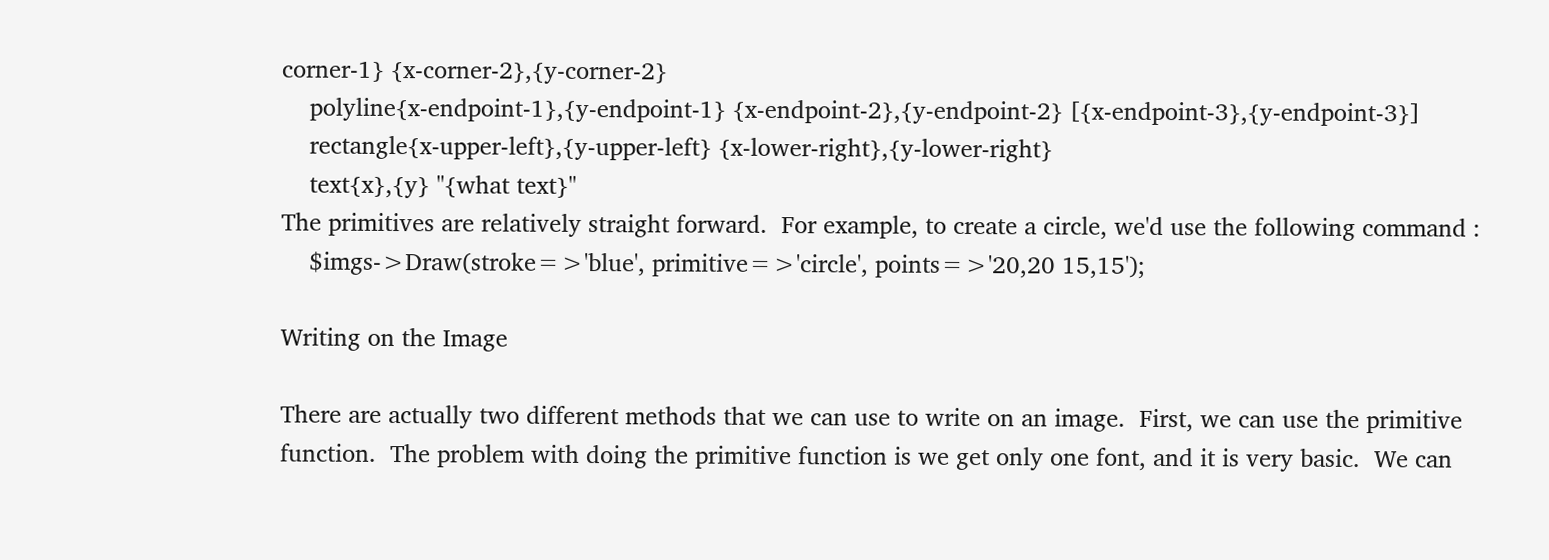corner-1} {x-corner-2},{y-corner-2}
    polyline{x-endpoint-1},{y-endpoint-1} {x-endpoint-2},{y-endpoint-2} [{x-endpoint-3},{y-endpoint-3}]
    rectangle{x-upper-left},{y-upper-left} {x-lower-right},{y-lower-right}
    text{x},{y} "{what text}"
The primitives are relatively straight forward.  For example, to create a circle, we'd use the following command :
    $imgs->Draw(stroke=>'blue', primitive=>'circle', points=>'20,20 15,15');

Writing on the Image

There are actually two different methods that we can use to write on an image.  First, we can use the primitive function.  The problem with doing the primitive function is we get only one font, and it is very basic.  We can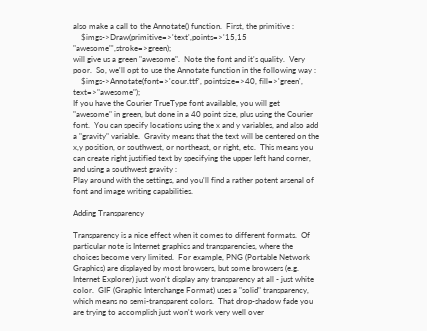also make a call to the Annotate() function.  First, the primitive :
    $imgs->Draw(primitive=>'text',points=>'15,15 "awesome"',stroke=>green);
will give us a green "awesome".  Note the font and it's quality.  Very poor.  So, we'll opt to use the Annotate function in the following way :
    $imgs->Annotate(font=>'cour.ttf', pointsize=>40, fill=>'green', text=>"awesome");
If you have the Courier TrueType font available, you will get "awesome" in green, but done in a 40 point size, plus using the Courier font.  You can specify locations using the x and y variables, and also add a "gravity" variable.  Gravity means that the text will be centered on the x,y position, or southwest, or northeast, or right, etc.  This means you can create right justified text by specifying the upper left hand corner, and using a southwest gravity :
Play around with the settings, and you'll find a rather potent arsenal of font and image writing capabilities.

Adding Transparency

Transparency is a nice effect when it comes to different formats.  Of particular note is Internet graphics and transparencies, where the choices become very limited.  For example, PNG (Portable Network Graphics) are displayed by most browsers, but some browsers (e.g. Internet Explorer) just won't display any transparency at all - just white color.  GIF (Graphic Interchange Format) uses a "solid" transparency, which means no semi-transparent colors.  That drop-shadow fade you are trying to accomplish just won't work very well over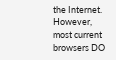the Internet.  However, most current browsers DO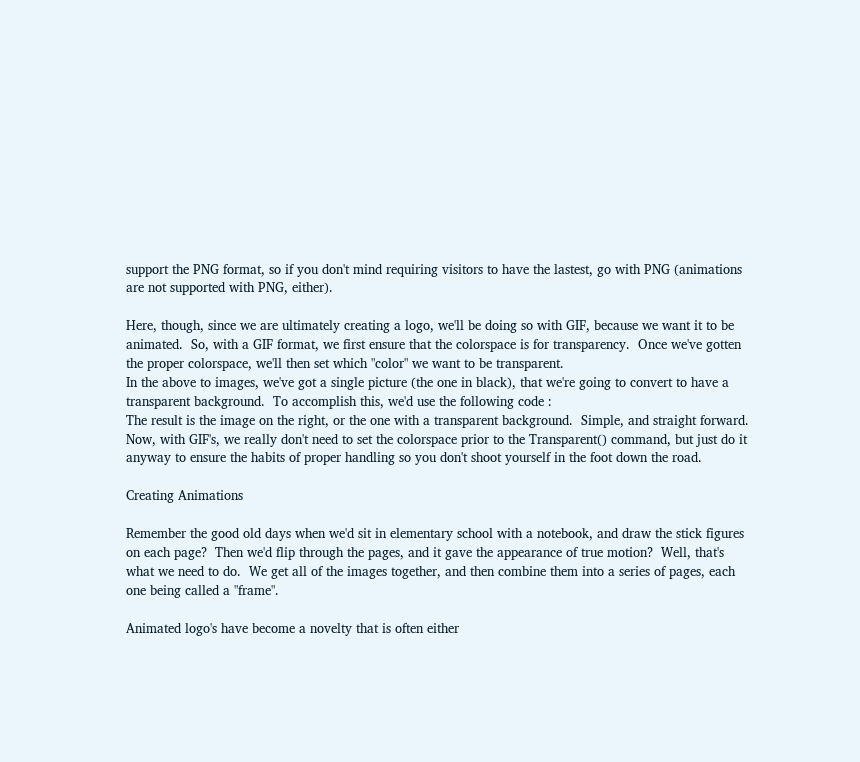support the PNG format, so if you don't mind requiring visitors to have the lastest, go with PNG (animations are not supported with PNG, either).

Here, though, since we are ultimately creating a logo, we'll be doing so with GIF, because we want it to be animated.  So, with a GIF format, we first ensure that the colorspace is for transparency.  Once we've gotten the proper colorspace, we'll then set which "color" we want to be transparent.
In the above to images, we've got a single picture (the one in black), that we're going to convert to have a transparent background.  To accomplish this, we'd use the following code :
The result is the image on the right, or the one with a transparent background.  Simple, and straight forward.  Now, with GIF's, we really don't need to set the colorspace prior to the Transparent() command, but just do it anyway to ensure the habits of proper handling so you don't shoot yourself in the foot down the road.

Creating Animations

Remember the good old days when we'd sit in elementary school with a notebook, and draw the stick figures on each page?  Then we'd flip through the pages, and it gave the appearance of true motion?  Well, that's what we need to do.  We get all of the images together, and then combine them into a series of pages, each one being called a "frame".

Animated logo's have become a novelty that is often either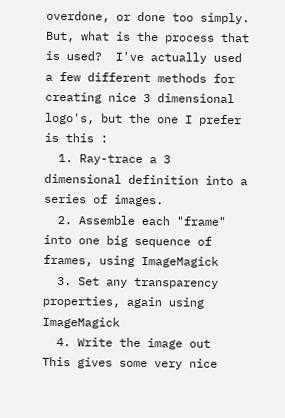overdone, or done too simply.  But, what is the process that is used?  I've actually used a few different methods for creating nice 3 dimensional logo's, but the one I prefer is this :
  1. Ray-trace a 3 dimensional definition into a series of images.
  2. Assemble each "frame" into one big sequence of frames, using ImageMagick
  3. Set any transparency properties, again using ImageMagick
  4. Write the image out
This gives some very nice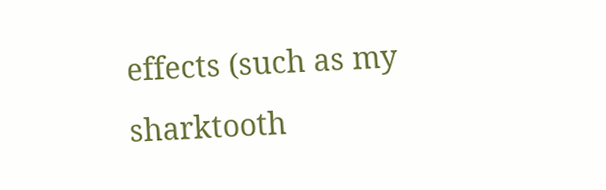effects (such as my sharktooth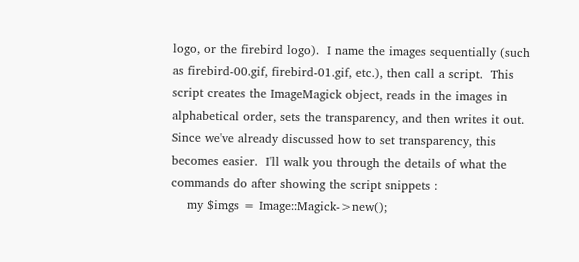logo, or the firebird logo).  I name the images sequentially (such as firebird-00.gif, firebird-01.gif, etc.), then call a script.  This script creates the ImageMagick object, reads in the images in alphabetical order, sets the transparency, and then writes it out.  Since we've already discussed how to set transparency, this becomes easier.  I'll walk you through the details of what the commands do after showing the script snippets :
    my $imgs = Image::Magick->new();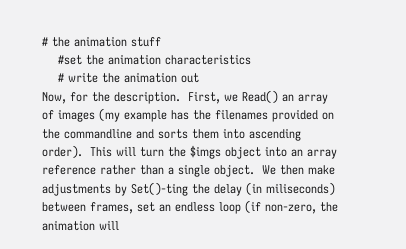# the animation stuff
    #set the animation characteristics
    # write the animation out
Now, for the description.  First, we Read() an array of images (my example has the filenames provided on the commandline and sorts them into ascending order).  This will turn the $imgs object into an array reference rather than a single object.  We then make adjustments by Set()-ting the delay (in miliseconds) between frames, set an endless loop (if non-zero, the animation will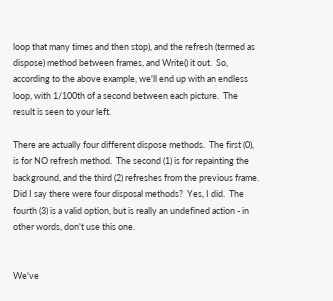loop that many times and then stop), and the refresh (termed as dispose) method between frames, and Write() it out.  So, according to the above example, we'll end up with an endless loop, with 1/100th of a second between each picture.  The result is seen to your left.

There are actually four different dispose methods.  The first (0), is for NO refresh method.  The second (1) is for repainting the background, and the third (2) refreshes from the previous frame.  Did I say there were four disposal methods?  Yes, I did.  The fourth (3) is a valid option, but is really an undefined action - in other words, don't use this one.


We've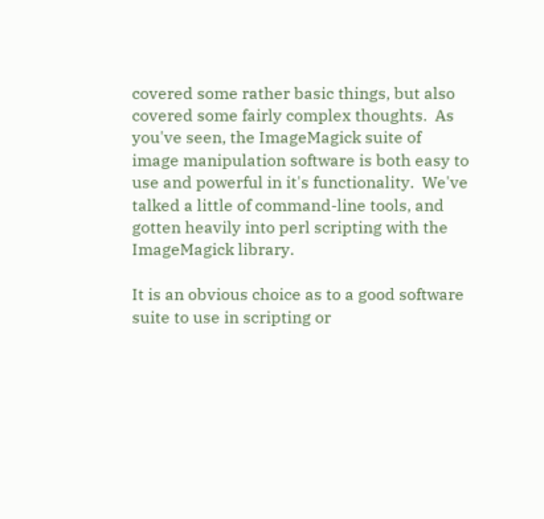covered some rather basic things, but also covered some fairly complex thoughts.  As you've seen, the ImageMagick suite of image manipulation software is both easy to use and powerful in it's functionality.  We've talked a little of command-line tools, and gotten heavily into perl scripting with the ImageMagick library.

It is an obvious choice as to a good software suite to use in scripting or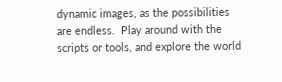dynamic images, as the possibilities are endless.  Play around with the scripts or tools, and explore the world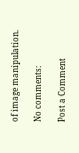of image manipulation.

No comments:

Post a Comment